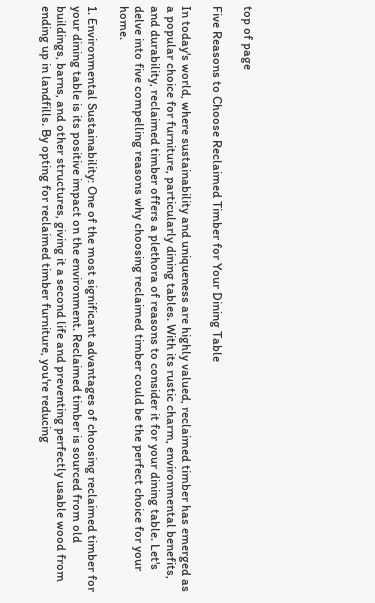top of page

Five Reasons to Choose Reclaimed Timber for Your Dining Table

In today's world, where sustainability and uniqueness are highly valued, reclaimed timber has emerged as a popular choice for furniture, particularly dining tables. With its rustic charm, environmental benefits, and durability, reclaimed timber offers a plethora of reasons to consider it for your dining table. Let's delve into five compelling reasons why choosing reclaimed timber could be the perfect choice for your home.

1. Environmental Sustainability: One of the most significant advantages of choosing reclaimed timber for your dining table is its positive impact on the environment. Reclaimed timber is sourced from old buildings, barns, and other structures, giving it a second life and preventing perfectly usable wood from ending up in landfills. By opting for reclaimed timber furniture, you're reducing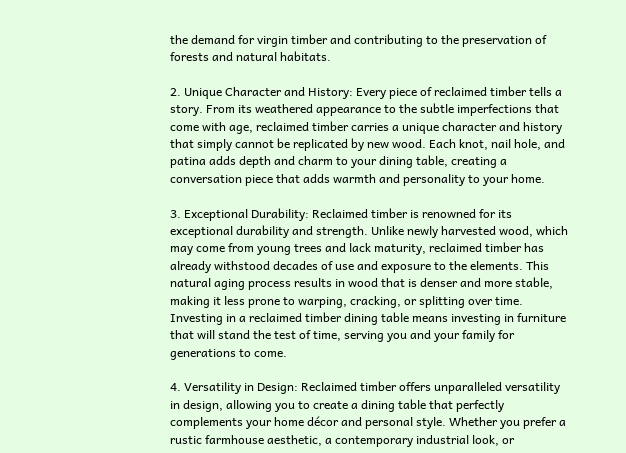the demand for virgin timber and contributing to the preservation of forests and natural habitats.

2. Unique Character and History: Every piece of reclaimed timber tells a story. From its weathered appearance to the subtle imperfections that come with age, reclaimed timber carries a unique character and history that simply cannot be replicated by new wood. Each knot, nail hole, and patina adds depth and charm to your dining table, creating a conversation piece that adds warmth and personality to your home.

3. Exceptional Durability: Reclaimed timber is renowned for its exceptional durability and strength. Unlike newly harvested wood, which may come from young trees and lack maturity, reclaimed timber has already withstood decades of use and exposure to the elements. This natural aging process results in wood that is denser and more stable, making it less prone to warping, cracking, or splitting over time. Investing in a reclaimed timber dining table means investing in furniture that will stand the test of time, serving you and your family for generations to come.

4. Versatility in Design: Reclaimed timber offers unparalleled versatility in design, allowing you to create a dining table that perfectly complements your home décor and personal style. Whether you prefer a rustic farmhouse aesthetic, a contemporary industrial look, or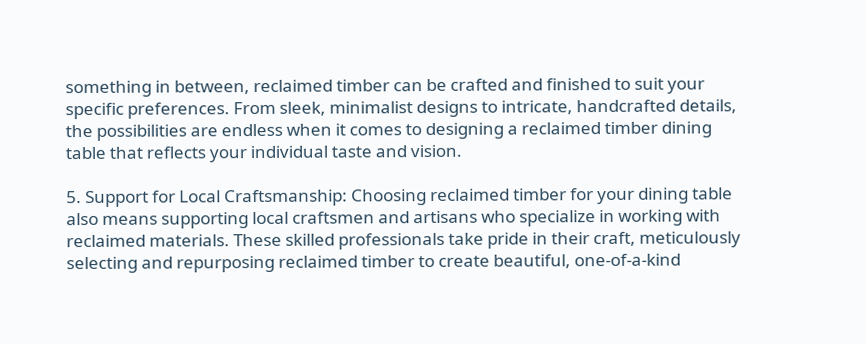something in between, reclaimed timber can be crafted and finished to suit your specific preferences. From sleek, minimalist designs to intricate, handcrafted details, the possibilities are endless when it comes to designing a reclaimed timber dining table that reflects your individual taste and vision.

5. Support for Local Craftsmanship: Choosing reclaimed timber for your dining table also means supporting local craftsmen and artisans who specialize in working with reclaimed materials. These skilled professionals take pride in their craft, meticulously selecting and repurposing reclaimed timber to create beautiful, one-of-a-kind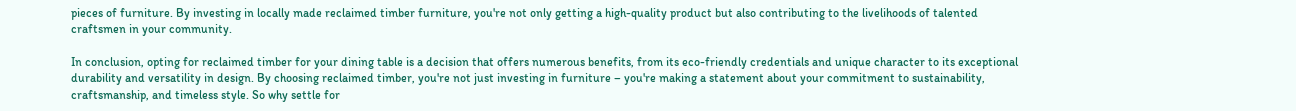pieces of furniture. By investing in locally made reclaimed timber furniture, you're not only getting a high-quality product but also contributing to the livelihoods of talented craftsmen in your community.

In conclusion, opting for reclaimed timber for your dining table is a decision that offers numerous benefits, from its eco-friendly credentials and unique character to its exceptional durability and versatility in design. By choosing reclaimed timber, you're not just investing in furniture – you're making a statement about your commitment to sustainability, craftsmanship, and timeless style. So why settle for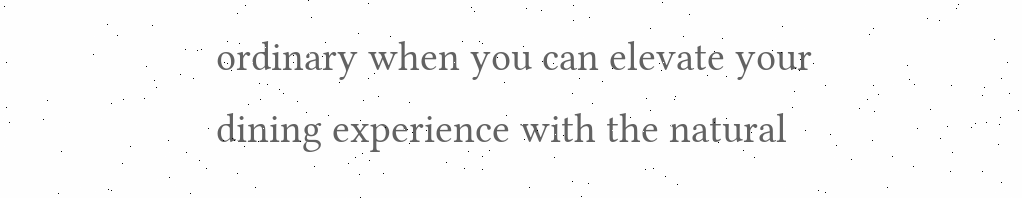ordinary when you can elevate your dining experience with the natural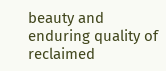beauty and enduring quality of reclaimed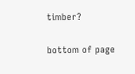timber?


bottom of page